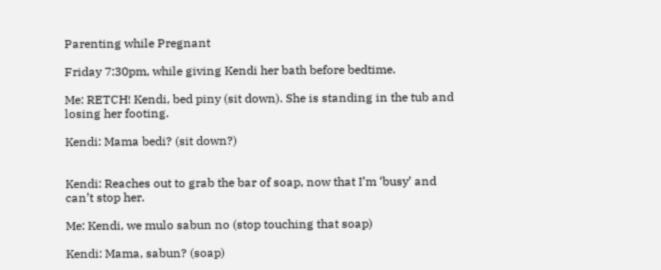Parenting while Pregnant

Friday 7:30pm, while giving Kendi her bath before bedtime.

Me: RETCH! Kendi, bed piny (sit down). She is standing in the tub and losing her footing.

Kendi: Mama bedi? (sit down?)


Kendi: Reaches out to grab the bar of soap, now that I’m ‘busy’ and can’t stop her.

Me: Kendi, we mulo sabun no (stop touching that soap)

Kendi: Mama, sabun? (soap)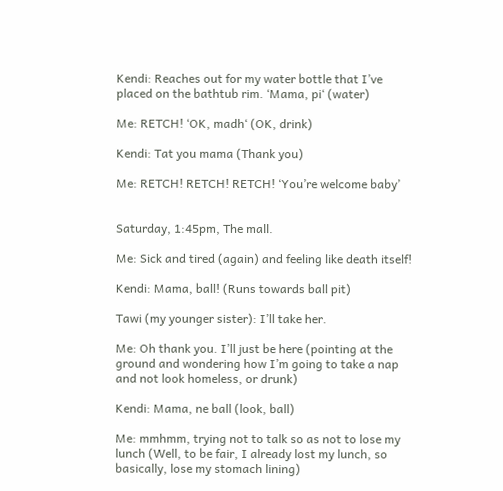Kendi: Reaches out for my water bottle that I’ve placed on the bathtub rim. ‘Mama, pi‘ (water)

Me: RETCH! ‘OK, madh‘ (OK, drink)

Kendi: Tat you mama (Thank you)

Me: RETCH! RETCH! RETCH! ‘You’re welcome baby’


Saturday, 1:45pm, The mall.

Me: Sick and tired (again) and feeling like death itself!

Kendi: Mama, ball! (Runs towards ball pit)

Tawi (my younger sister): I’ll take her.

Me: Oh thank you. I’ll just be here (pointing at the ground and wondering how I’m going to take a nap and not look homeless, or drunk)

Kendi: Mama, ne ball (look, ball)

Me: mmhmm, trying not to talk so as not to lose my lunch (Well, to be fair, I already lost my lunch, so basically, lose my stomach lining)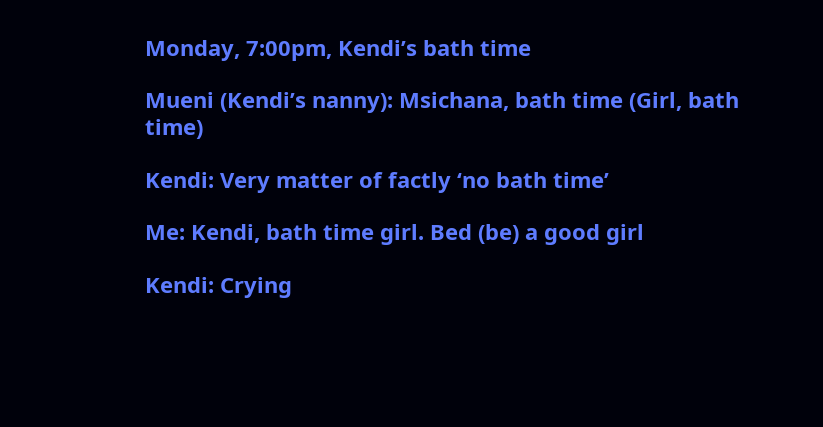Monday, 7:00pm, Kendi’s bath time

Mueni (Kendi’s nanny): Msichana, bath time (Girl, bath time)

Kendi: Very matter of factly ‘no bath time’

Me: Kendi, bath time girl. Bed (be) a good girl

Kendi: Crying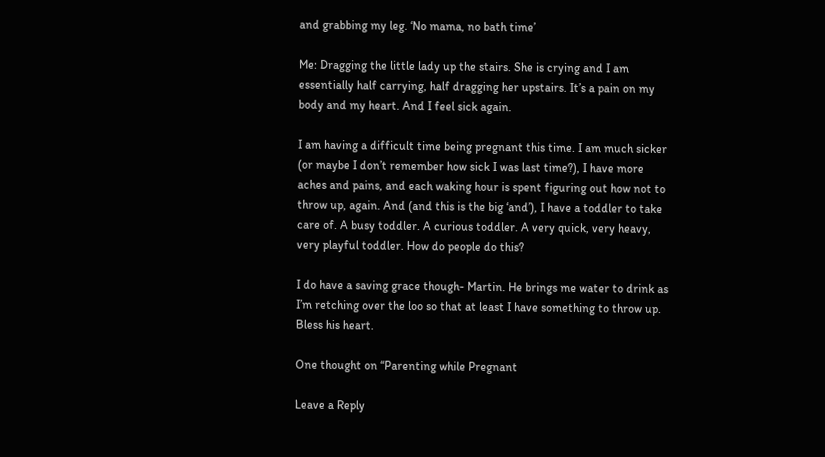and grabbing my leg. ‘No mama, no bath time’

Me: Dragging the little lady up the stairs. She is crying and I am essentially half carrying, half dragging her upstairs. It’s a pain on my body and my heart. And I feel sick again.

I am having a difficult time being pregnant this time. I am much sicker (or maybe I don’t remember how sick I was last time?), I have more aches and pains, and each waking hour is spent figuring out how not to throw up, again. And (and this is the big ‘and’), I have a toddler to take care of. A busy toddler. A curious toddler. A very quick, very heavy, very playful toddler. How do people do this?

I do have a saving grace though- Martin. He brings me water to drink as I’m retching over the loo so that at least I have something to throw up. Bless his heart.

One thought on “Parenting while Pregnant

Leave a Reply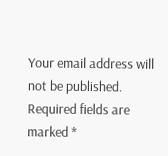Your email address will not be published. Required fields are marked *